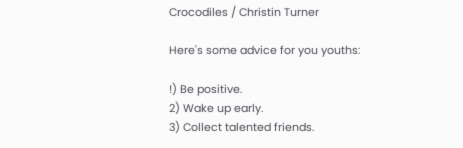Crocodiles / Christin Turner

Here's some advice for you youths:

!) Be positive.
2) Wake up early.
3) Collect talented friends.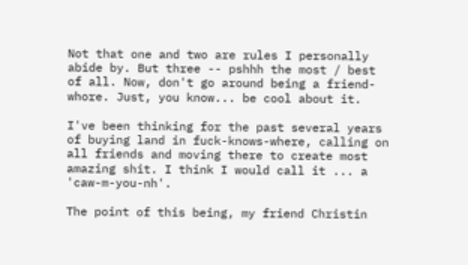Not that one and two are rules I personally abide by. But three -- pshhh the most / best of all. Now, don't go around being a friend-whore. Just, you know... be cool about it.

I've been thinking for the past several years of buying land in fuck-knows-where, calling on all friends and moving there to create most amazing shit. I think I would call it ... a 'caw-m-you-nh'.

The point of this being, my friend Christin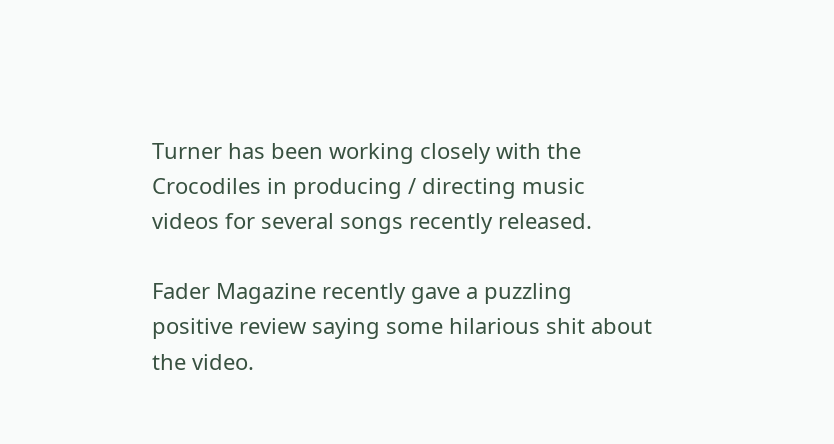Turner has been working closely with the Crocodiles in producing / directing music videos for several songs recently released.

Fader Magazine recently gave a puzzling positive review saying some hilarious shit about the video.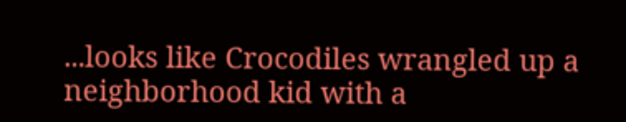...looks like Crocodiles wrangled up a neighborhood kid with a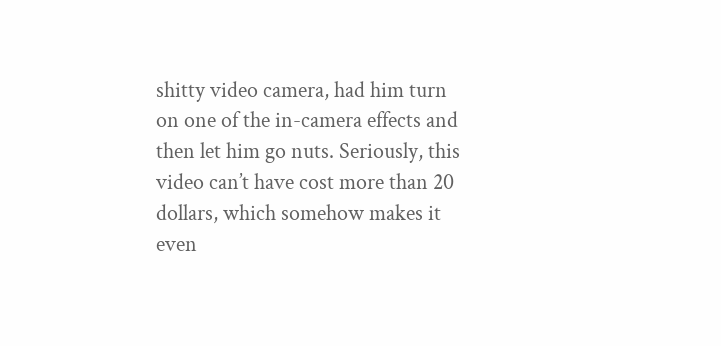shitty video camera, had him turn on one of the in-camera effects and then let him go nuts. Seriously, this video can’t have cost more than 20 dollars, which somehow makes it even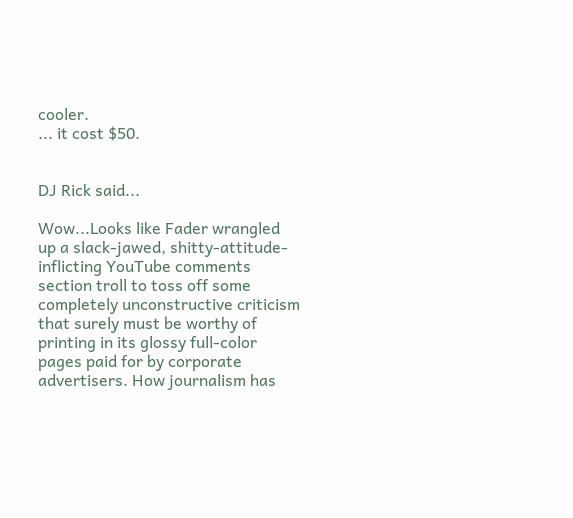cooler.
... it cost $50.


DJ Rick said...

Wow...Looks like Fader wrangled up a slack-jawed, shitty-attitude-inflicting YouTube comments section troll to toss off some completely unconstructive criticism that surely must be worthy of printing in its glossy full-color pages paid for by corporate advertisers. How journalism has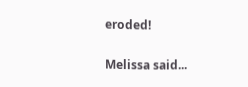eroded!

Melissa said...